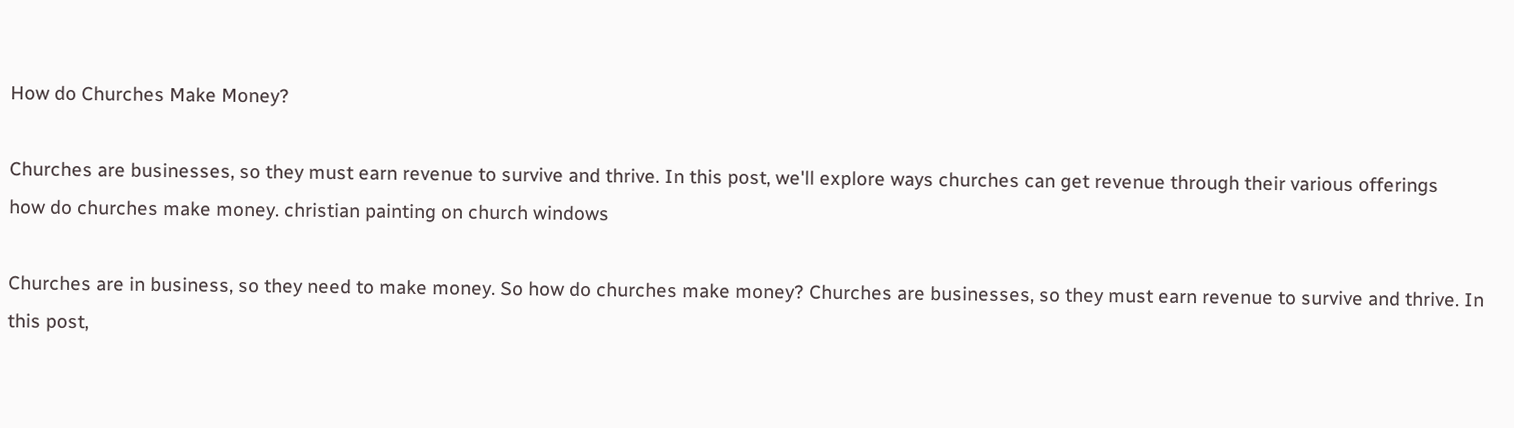How do Churches Make Money?

Churches are businesses, so they must earn revenue to survive and thrive. In this post, we'll explore ways churches can get revenue through their various offerings
how do churches make money. christian painting on church windows

Churches are in business, so they need to make money. So how do churches make money? Churches are businesses, so they must earn revenue to survive and thrive. In this post,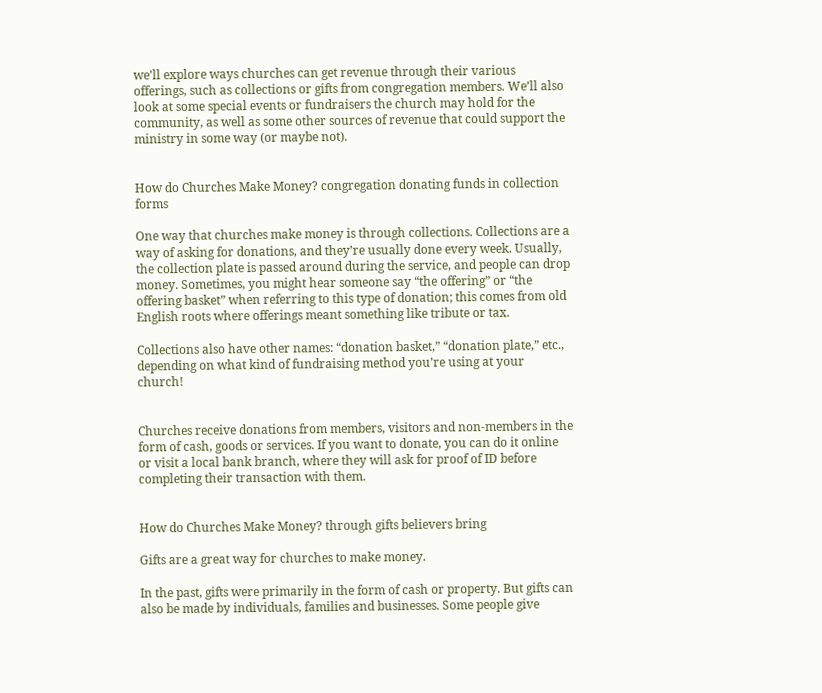we’ll explore ways churches can get revenue through their various offerings, such as collections or gifts from congregation members. We’ll also look at some special events or fundraisers the church may hold for the community, as well as some other sources of revenue that could support the ministry in some way (or maybe not).


How do Churches Make Money? congregation donating funds in collection forms

One way that churches make money is through collections. Collections are a way of asking for donations, and they’re usually done every week. Usually, the collection plate is passed around during the service, and people can drop money. Sometimes, you might hear someone say “the offering” or “the offering basket” when referring to this type of donation; this comes from old English roots where offerings meant something like tribute or tax.

Collections also have other names: “donation basket,” “donation plate,” etc., depending on what kind of fundraising method you’re using at your church!


Churches receive donations from members, visitors and non-members in the form of cash, goods or services. If you want to donate, you can do it online or visit a local bank branch, where they will ask for proof of ID before completing their transaction with them.


How do Churches Make Money? through gifts believers bring

Gifts are a great way for churches to make money.

In the past, gifts were primarily in the form of cash or property. But gifts can also be made by individuals, families and businesses. Some people give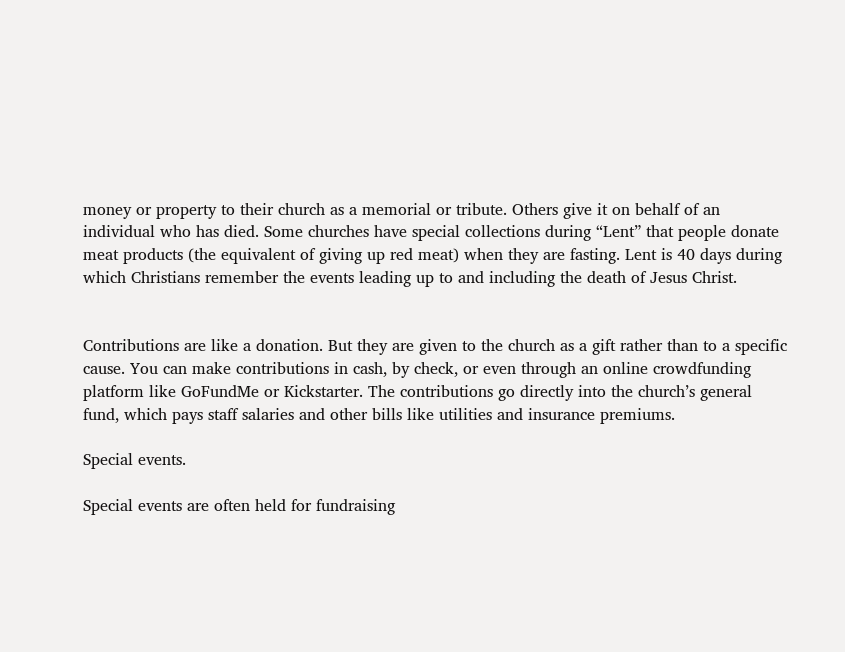money or property to their church as a memorial or tribute. Others give it on behalf of an individual who has died. Some churches have special collections during “Lent” that people donate meat products (the equivalent of giving up red meat) when they are fasting. Lent is 40 days during which Christians remember the events leading up to and including the death of Jesus Christ.


Contributions are like a donation. But they are given to the church as a gift rather than to a specific cause. You can make contributions in cash, by check, or even through an online crowdfunding platform like GoFundMe or Kickstarter. The contributions go directly into the church’s general fund, which pays staff salaries and other bills like utilities and insurance premiums.

Special events.

Special events are often held for fundraising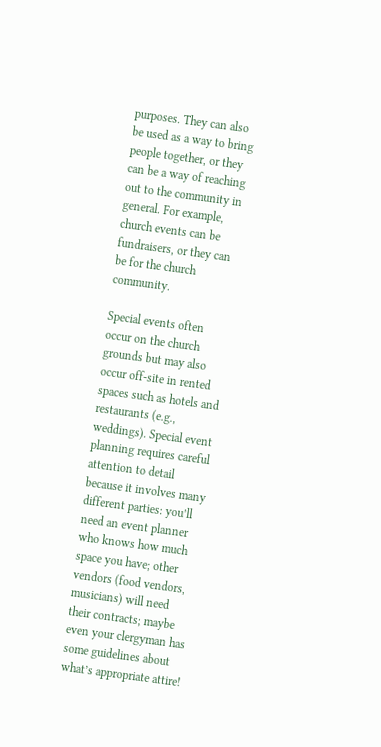purposes. They can also be used as a way to bring people together, or they can be a way of reaching out to the community in general. For example, church events can be fundraisers, or they can be for the church community.

Special events often occur on the church grounds but may also occur off-site in rented spaces such as hotels and restaurants (e.g., weddings). Special event planning requires careful attention to detail because it involves many different parties: you’ll need an event planner who knows how much space you have; other vendors (food vendors, musicians) will need their contracts; maybe even your clergyman has some guidelines about what’s appropriate attire!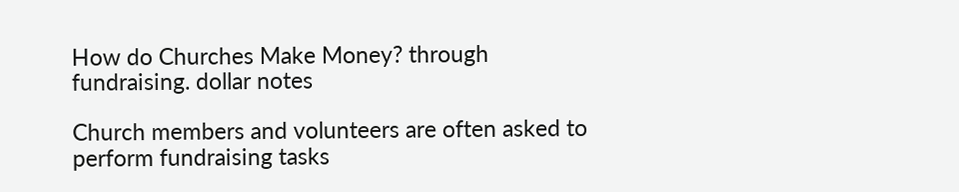How do Churches Make Money? through fundraising. dollar notes

Church members and volunteers are often asked to perform fundraising tasks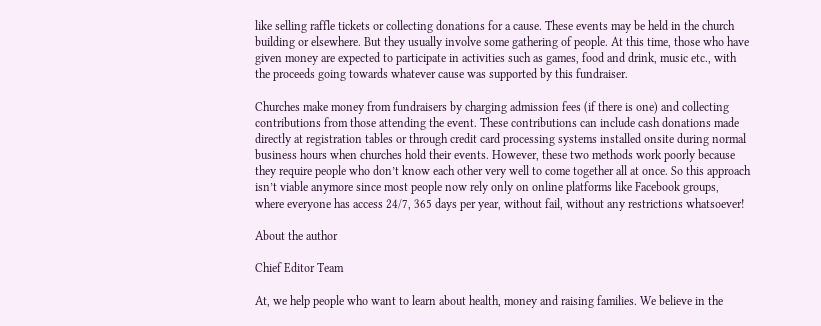like selling raffle tickets or collecting donations for a cause. These events may be held in the church building or elsewhere. But they usually involve some gathering of people. At this time, those who have given money are expected to participate in activities such as games, food and drink, music etc., with the proceeds going towards whatever cause was supported by this fundraiser.

Churches make money from fundraisers by charging admission fees (if there is one) and collecting contributions from those attending the event. These contributions can include cash donations made directly at registration tables or through credit card processing systems installed onsite during normal business hours when churches hold their events. However, these two methods work poorly because they require people who don’t know each other very well to come together all at once. So this approach isn’t viable anymore since most people now rely only on online platforms like Facebook groups, where everyone has access 24/7, 365 days per year, without fail, without any restrictions whatsoever!

About the author

Chief Editor Team

At, we help people who want to learn about health, money and raising families. We believe in the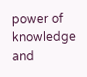power of knowledge and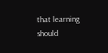that learning should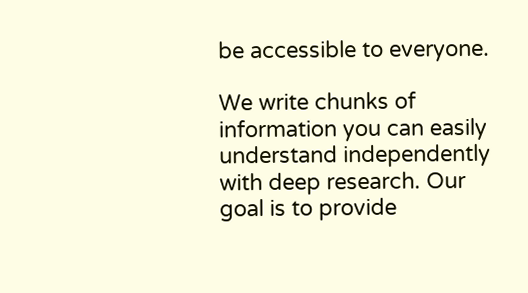be accessible to everyone.

We write chunks of information you can easily understand independently with deep research. Our goal is to provide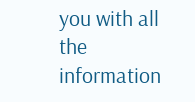you with all the information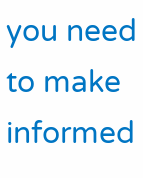you need to make informed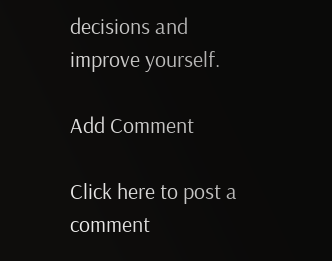decisions and improve yourself.

Add Comment

Click here to post a comment